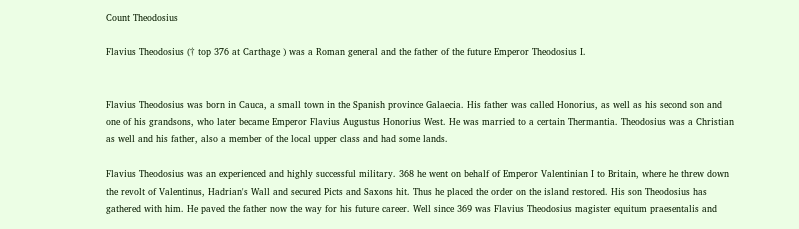Count Theodosius

Flavius Theodosius († top 376 at Carthage ) was a Roman general and the father of the future Emperor Theodosius I.


Flavius Theodosius was born in Cauca, a small town in the Spanish province Galaecia. His father was called Honorius, as well as his second son and one of his grandsons, who later became Emperor Flavius Augustus Honorius West. He was married to a certain Thermantia. Theodosius was a Christian as well and his father, also a member of the local upper class and had some lands.

Flavius Theodosius was an experienced and highly successful military. 368 he went on behalf of Emperor Valentinian I to Britain, where he threw down the revolt of Valentinus, Hadrian's Wall and secured Picts and Saxons hit. Thus he placed the order on the island restored. His son Theodosius has gathered with him. He paved the father now the way for his future career. Well since 369 was Flavius Theodosius magister equitum praesentalis and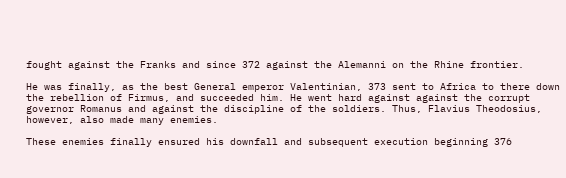fought against the Franks and since 372 against the Alemanni on the Rhine frontier.

He was finally, as the best General emperor Valentinian, 373 sent to Africa to there down the rebellion of Firmus, and succeeded him. He went hard against against the corrupt governor Romanus and against the discipline of the soldiers. Thus, Flavius Theodosius, however, also made many enemies.

These enemies finally ensured his downfall and subsequent execution beginning 376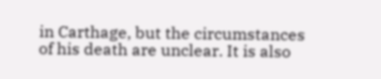in Carthage, but the circumstances of his death are unclear. It is also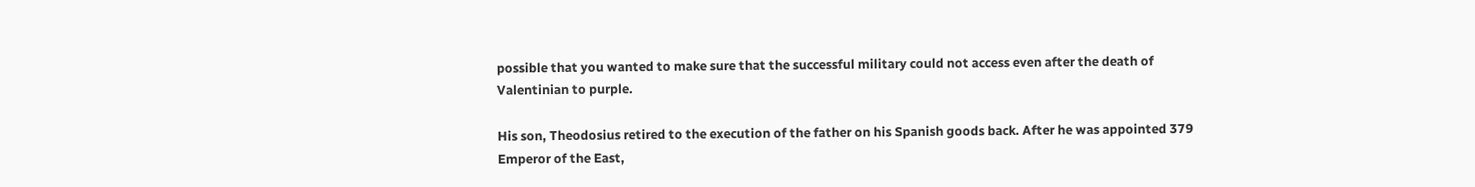possible that you wanted to make sure that the successful military could not access even after the death of Valentinian to purple.

His son, Theodosius retired to the execution of the father on his Spanish goods back. After he was appointed 379 Emperor of the East,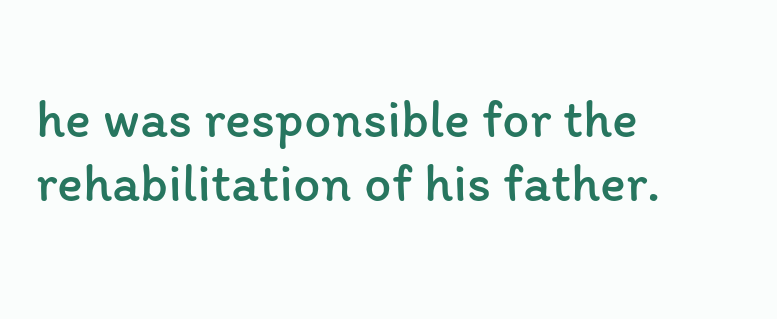he was responsible for the rehabilitation of his father.